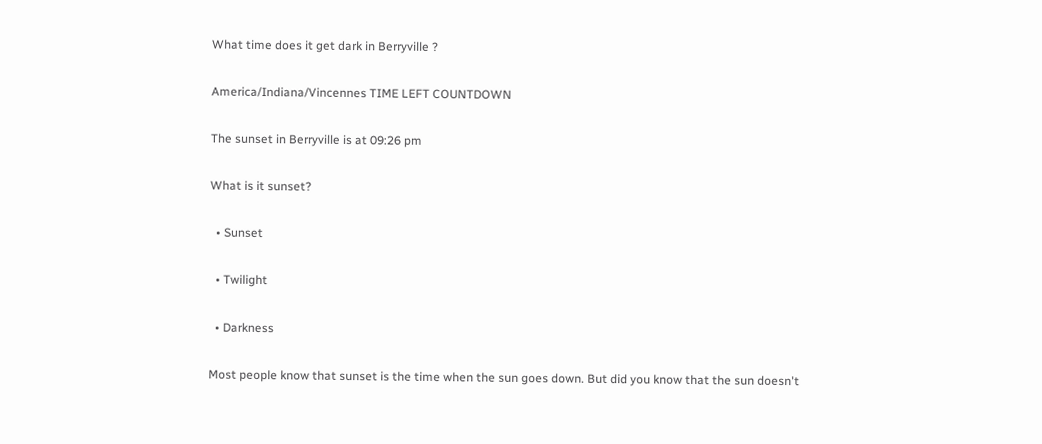What time does it get dark in Berryville ?

America/Indiana/Vincennes TIME LEFT COUNTDOWN

The sunset in Berryville is at 09:26 pm

What is it sunset?

  • Sunset

  • Twilight

  • Darkness

Most people know that sunset is the time when the sun goes down. But did you know that the sun doesn't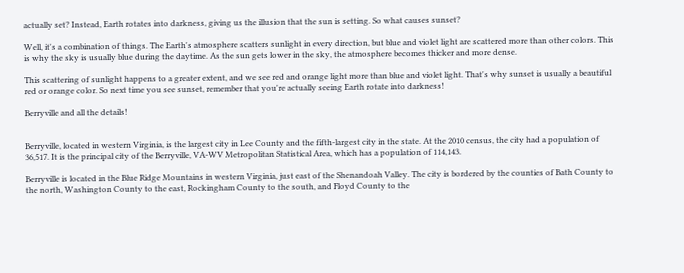actually set? Instead, Earth rotates into darkness, giving us the illusion that the sun is setting. So what causes sunset?

Well, it's a combination of things. The Earth's atmosphere scatters sunlight in every direction, but blue and violet light are scattered more than other colors. This is why the sky is usually blue during the daytime. As the sun gets lower in the sky, the atmosphere becomes thicker and more dense.

This scattering of sunlight happens to a greater extent, and we see red and orange light more than blue and violet light. That's why sunset is usually a beautiful red or orange color. So next time you see sunset, remember that you're actually seeing Earth rotate into darkness!

Berryville and all the details!


Berryville, located in western Virginia, is the largest city in Lee County and the fifth-largest city in the state. At the 2010 census, the city had a population of 36,517. It is the principal city of the Berryville, VA-WV Metropolitan Statistical Area, which has a population of 114,143.

Berryville is located in the Blue Ridge Mountains in western Virginia, just east of the Shenandoah Valley. The city is bordered by the counties of Bath County to the north, Washington County to the east, Rockingham County to the south, and Floyd County to the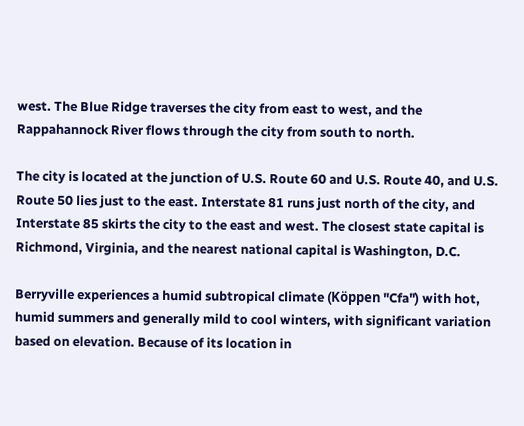west. The Blue Ridge traverses the city from east to west, and the Rappahannock River flows through the city from south to north.

The city is located at the junction of U.S. Route 60 and U.S. Route 40, and U.S. Route 50 lies just to the east. Interstate 81 runs just north of the city, and Interstate 85 skirts the city to the east and west. The closest state capital is Richmond, Virginia, and the nearest national capital is Washington, D.C.

Berryville experiences a humid subtropical climate (Köppen "Cfa") with hot, humid summers and generally mild to cool winters, with significant variation based on elevation. Because of its location in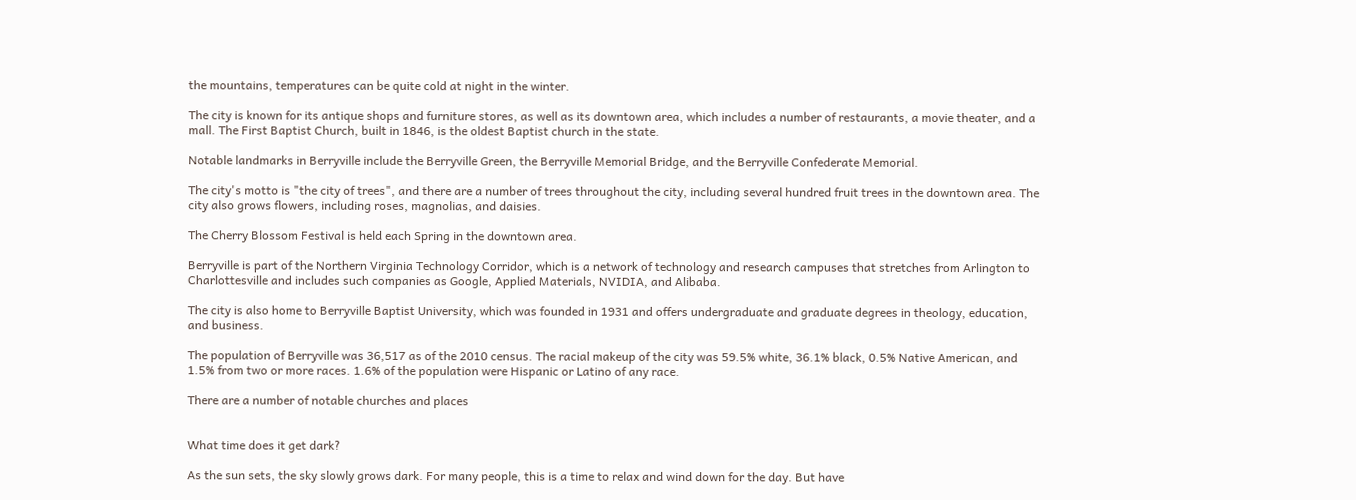the mountains, temperatures can be quite cold at night in the winter.

The city is known for its antique shops and furniture stores, as well as its downtown area, which includes a number of restaurants, a movie theater, and a mall. The First Baptist Church, built in 1846, is the oldest Baptist church in the state.

Notable landmarks in Berryville include the Berryville Green, the Berryville Memorial Bridge, and the Berryville Confederate Memorial.

The city's motto is "the city of trees", and there are a number of trees throughout the city, including several hundred fruit trees in the downtown area. The city also grows flowers, including roses, magnolias, and daisies.

The Cherry Blossom Festival is held each Spring in the downtown area.

Berryville is part of the Northern Virginia Technology Corridor, which is a network of technology and research campuses that stretches from Arlington to Charlottesville and includes such companies as Google, Applied Materials, NVIDIA, and Alibaba.

The city is also home to Berryville Baptist University, which was founded in 1931 and offers undergraduate and graduate degrees in theology, education, and business.

The population of Berryville was 36,517 as of the 2010 census. The racial makeup of the city was 59.5% white, 36.1% black, 0.5% Native American, and 1.5% from two or more races. 1.6% of the population were Hispanic or Latino of any race.

There are a number of notable churches and places


What time does it get dark?

As the sun sets, the sky slowly grows dark. For many people, this is a time to relax and wind down for the day. But have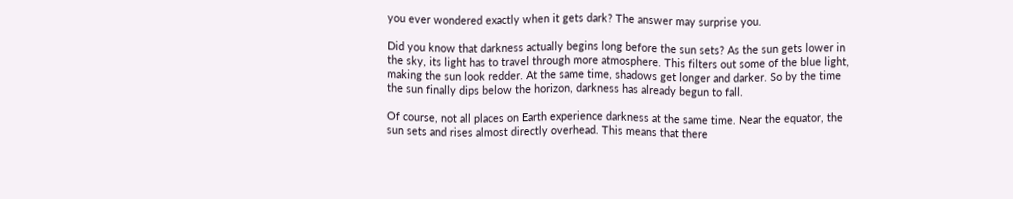you ever wondered exactly when it gets dark? The answer may surprise you.

Did you know that darkness actually begins long before the sun sets? As the sun gets lower in the sky, its light has to travel through more atmosphere. This filters out some of the blue light, making the sun look redder. At the same time, shadows get longer and darker. So by the time the sun finally dips below the horizon, darkness has already begun to fall.

Of course, not all places on Earth experience darkness at the same time. Near the equator, the sun sets and rises almost directly overhead. This means that there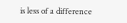is less of a difference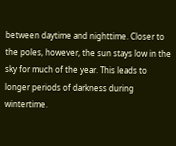between daytime and nighttime. Closer to the poles, however, the sun stays low in the sky for much of the year. This leads to longer periods of darkness during wintertime.